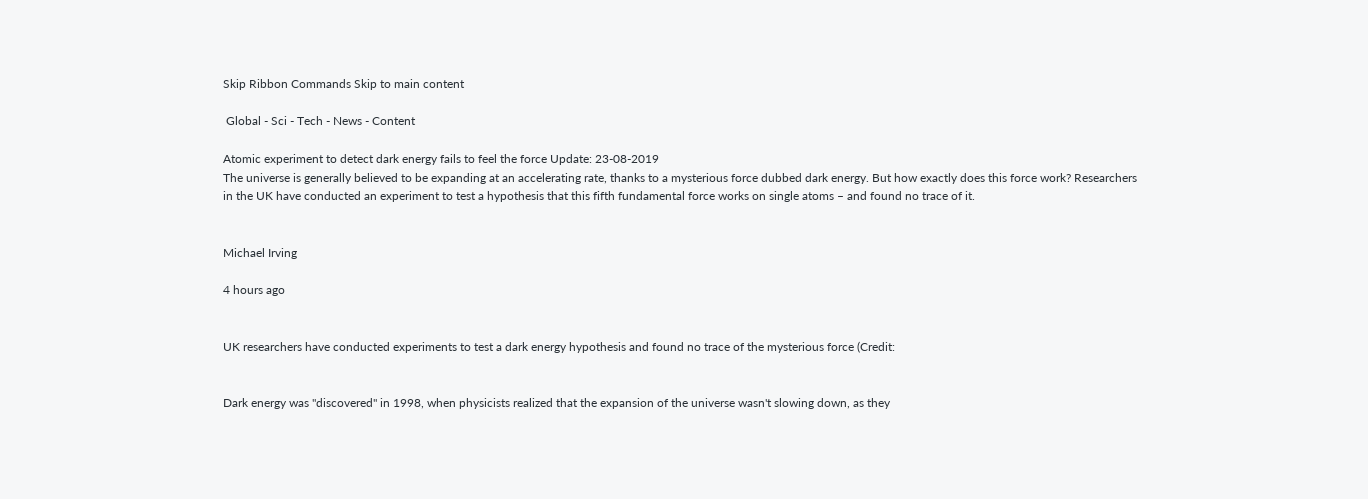Skip Ribbon Commands Skip to main content

 Global - Sci - Tech - News - Content

Atomic experiment to detect dark energy fails to feel the force Update: 23-08-2019
The universe is generally believed to be expanding at an accelerating rate, thanks to a mysterious force dubbed dark energy. But how exactly does this force work? Researchers in the UK have conducted an experiment to test a hypothesis that this fifth fundamental force works on single atoms – and found no trace of it.


Michael Irving

4 hours ago


UK researchers have conducted experiments to test a dark energy hypothesis and found no trace of the mysterious force (Credit:


Dark energy was "discovered" in 1998, when physicists realized that the expansion of the universe wasn't slowing down, as they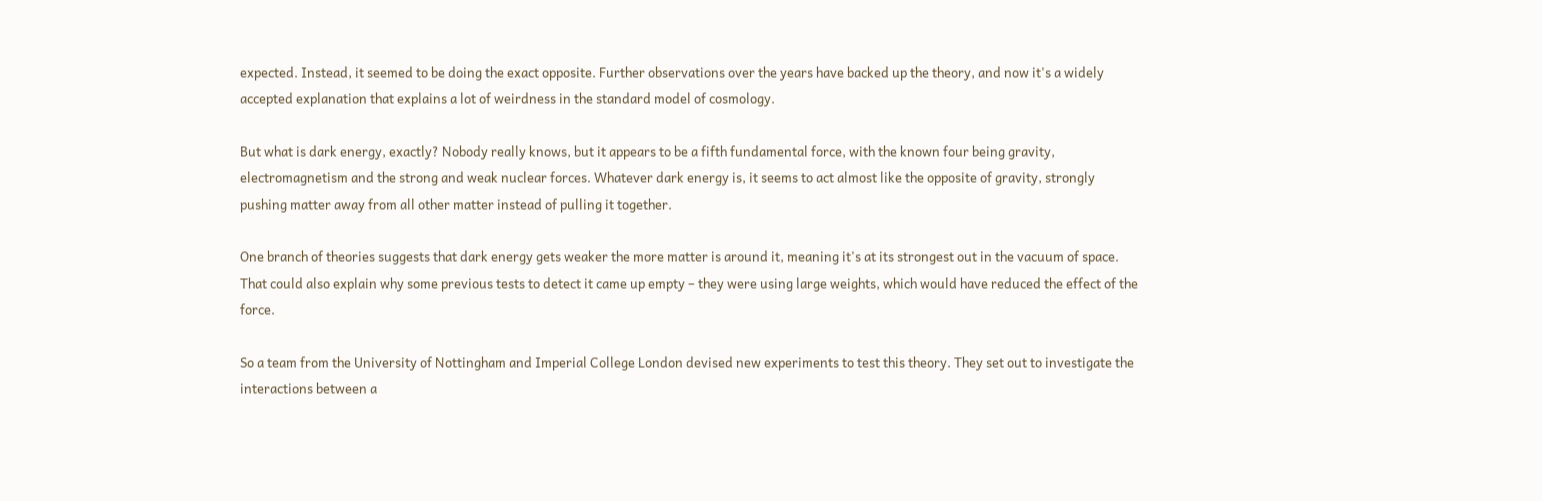expected. Instead, it seemed to be doing the exact opposite. Further observations over the years have backed up the theory, and now it's a widely accepted explanation that explains a lot of weirdness in the standard model of cosmology.

But what is dark energy, exactly? Nobody really knows, but it appears to be a fifth fundamental force, with the known four being gravity, electromagnetism and the strong and weak nuclear forces. Whatever dark energy is, it seems to act almost like the opposite of gravity, strongly pushing matter away from all other matter instead of pulling it together.

One branch of theories suggests that dark energy gets weaker the more matter is around it, meaning it's at its strongest out in the vacuum of space. That could also explain why some previous tests to detect it came up empty – they were using large weights, which would have reduced the effect of the force.

So a team from the University of Nottingham and Imperial College London devised new experiments to test this theory. They set out to investigate the interactions between a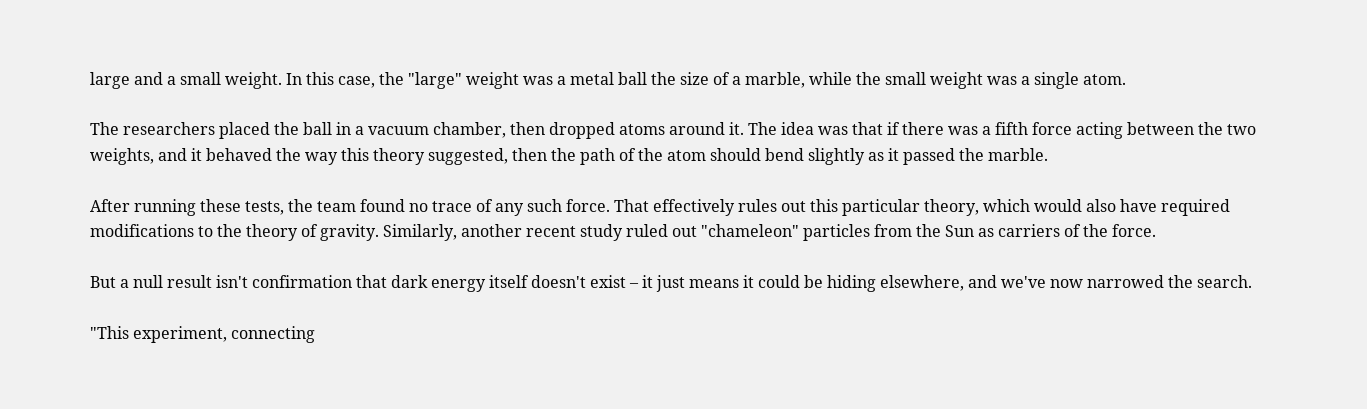large and a small weight. In this case, the "large" weight was a metal ball the size of a marble, while the small weight was a single atom.

The researchers placed the ball in a vacuum chamber, then dropped atoms around it. The idea was that if there was a fifth force acting between the two weights, and it behaved the way this theory suggested, then the path of the atom should bend slightly as it passed the marble.

After running these tests, the team found no trace of any such force. That effectively rules out this particular theory, which would also have required modifications to the theory of gravity. Similarly, another recent study ruled out "chameleon" particles from the Sun as carriers of the force.

But a null result isn't confirmation that dark energy itself doesn't exist – it just means it could be hiding elsewhere, and we've now narrowed the search.

"This experiment, connecting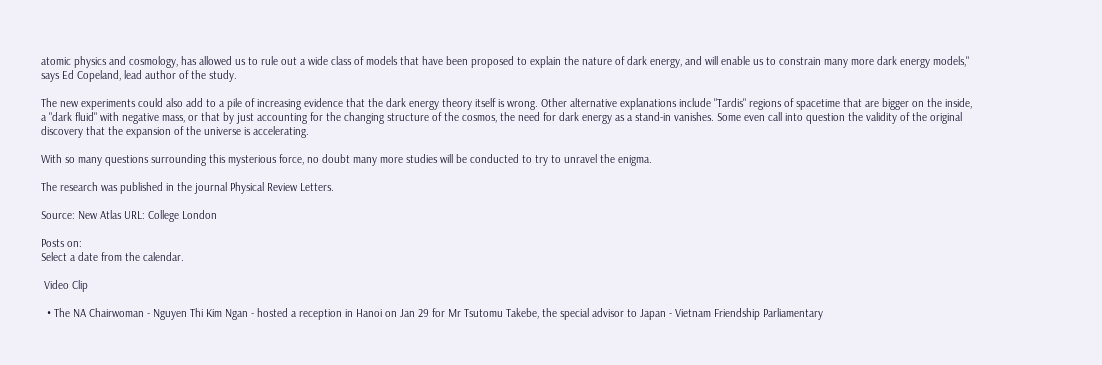atomic physics and cosmology, has allowed us to rule out a wide class of models that have been proposed to explain the nature of dark energy, and will enable us to constrain many more dark energy models," says Ed Copeland, lead author of the study.

The new experiments could also add to a pile of increasing evidence that the dark energy theory itself is wrong. Other alternative explanations include "Tardis" regions of spacetime that are bigger on the inside, a "dark fluid" with negative mass, or that by just accounting for the changing structure of the cosmos, the need for dark energy as a stand-in vanishes. Some even call into question the validity of the original discovery that the expansion of the universe is accelerating.

With so many questions surrounding this mysterious force, no doubt many more studies will be conducted to try to unravel the enigma.

The research was published in the journal Physical Review Letters.

Source: New Atlas URL: College London

Posts on:
Select a date from the calendar.

 Video Clip

  • The NA Chairwoman - Nguyen Thi Kim Ngan - hosted a reception in Hanoi on Jan 29 for Mr Tsutomu Takebe, the special advisor to Japan - Vietnam Friendship Parliamentary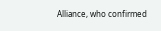Alliance, who confirmed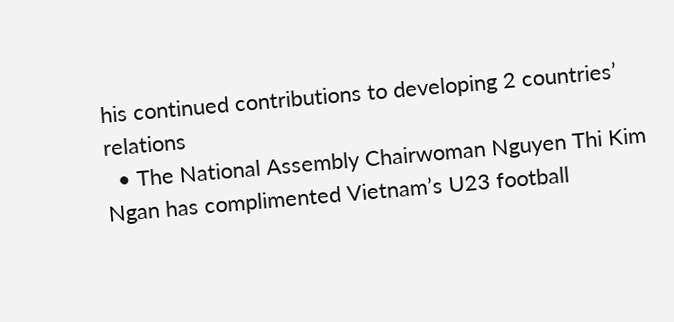his continued contributions to developing 2 countries’ relations
  • The National Assembly Chairwoman Nguyen Thi Kim Ngan has complimented Vietnam’s U23 football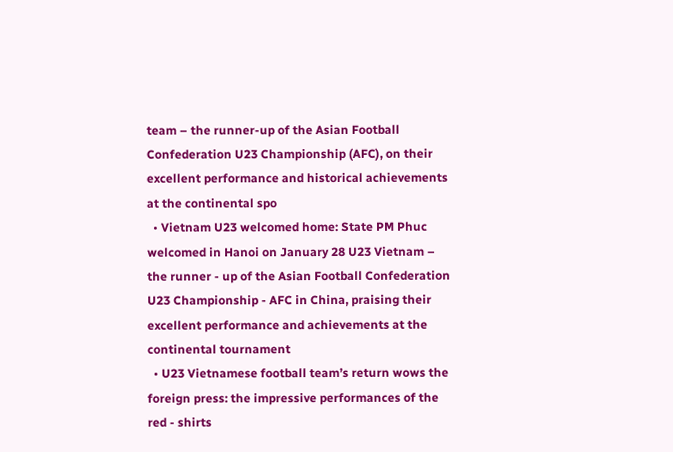team – the runner-up of the Asian Football Confederation U23 Championship (AFC), on their excellent performance and historical achievements at the continental spo
  • Vietnam U23 welcomed home: State PM Phuc welcomed in Hanoi on January 28 U23 Vietnam – the runner - up of the Asian Football Confederation U23 Championship - AFC in China, praising their excellent performance and achievements at the continental tournament
  • U23 Vietnamese football team’s return wows the foreign press: the impressive performances of the red - shirts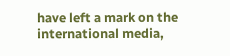have left a mark on the international media,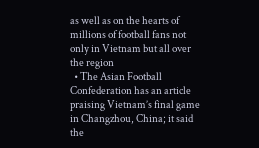as well as on the hearts of millions of football fans not only in Vietnam but all over the region
  • The Asian Football Confederation has an article praising Vietnam’s final game in Changzhou, China; it said the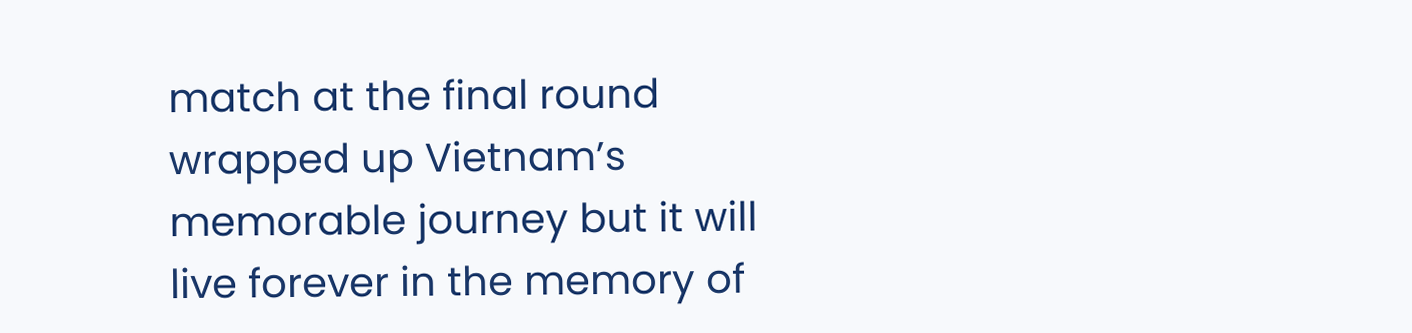match at the final round wrapped up Vietnam’s memorable journey but it will live forever in the memory of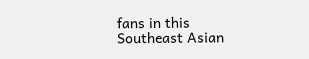fans in this Southeast Asian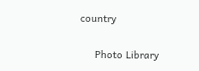country

     Photo Library